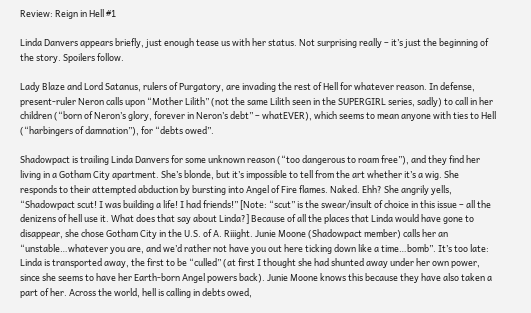Review: Reign in Hell #1

Linda Danvers appears briefly, just enough tease us with her status. Not surprising really – it’s just the beginning of the story. Spoilers follow.

Lady Blaze and Lord Satanus, rulers of Purgatory, are invading the rest of Hell for whatever reason. In defense, present-ruler Neron calls upon “Mother Lilith” (not the same Lilith seen in the SUPERGIRL series, sadly) to call in her children (“born of Neron’s glory, forever in Neron’s debt” – whatEVER), which seems to mean anyone with ties to Hell (“harbingers of damnation”), for “debts owed”.

Shadowpact is trailing Linda Danvers for some unknown reason (“too dangerous to roam free”), and they find her living in a Gotham City apartment. She’s blonde, but it’s impossible to tell from the art whether it’s a wig. She responds to their attempted abduction by bursting into Angel of Fire flames. Naked. Ehh? She angrily yells, “Shadowpact scut! I was building a life! I had friends!” [Note: “scut” is the swear/insult of choice in this issue – all the denizens of hell use it. What does that say about Linda?] Because of all the places that Linda would have gone to disappear, she chose Gotham City in the U.S. of A. Riiight. Junie Moone (Shadowpact member) calls her an “unstable…whatever you are, and we’d rather not have you out here ticking down like a time…bomb”. It’s too late: Linda is transported away, the first to be “culled” (at first I thought she had shunted away under her own power, since she seems to have her Earth-born Angel powers back). Junie Moone knows this because they have also taken a part of her. Across the world, hell is calling in debts owed,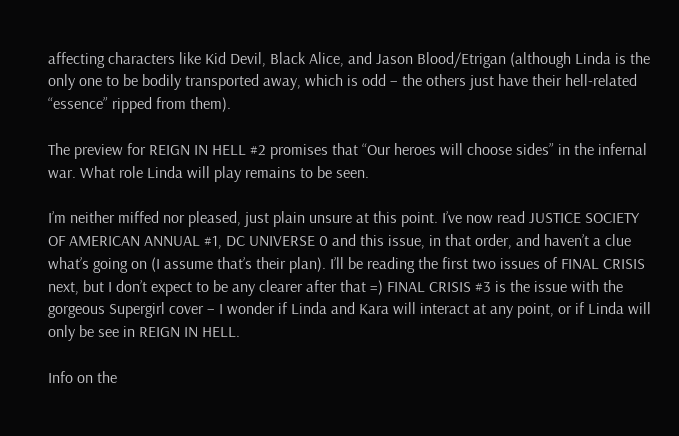affecting characters like Kid Devil, Black Alice, and Jason Blood/Etrigan (although Linda is the only one to be bodily transported away, which is odd – the others just have their hell-related “essence” ripped from them).

The preview for REIGN IN HELL #2 promises that “Our heroes will choose sides” in the infernal war. What role Linda will play remains to be seen.

I’m neither miffed nor pleased, just plain unsure at this point. I’ve now read JUSTICE SOCIETY OF AMERICAN ANNUAL #1, DC UNIVERSE 0 and this issue, in that order, and haven’t a clue what’s going on (I assume that’s their plan). I’ll be reading the first two issues of FINAL CRISIS next, but I don’t expect to be any clearer after that =) FINAL CRISIS #3 is the issue with the gorgeous Supergirl cover – I wonder if Linda and Kara will interact at any point, or if Linda will only be see in REIGN IN HELL.

Info on the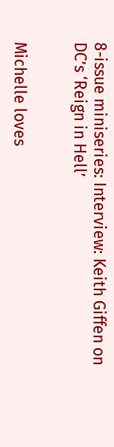8-issue miniseries: Interview: Keith Giffen on DC’s ‘Reign in Hell’


Michelle loves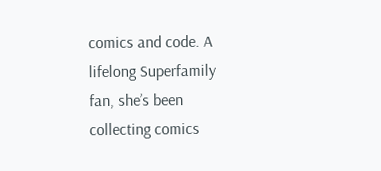comics and code. A lifelong Superfamily fan, she’s been collecting comics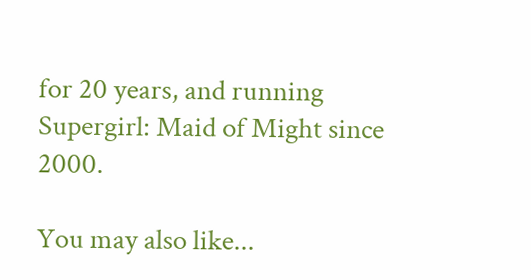for 20 years, and running Supergirl: Maid of Might since 2000.

You may also like...